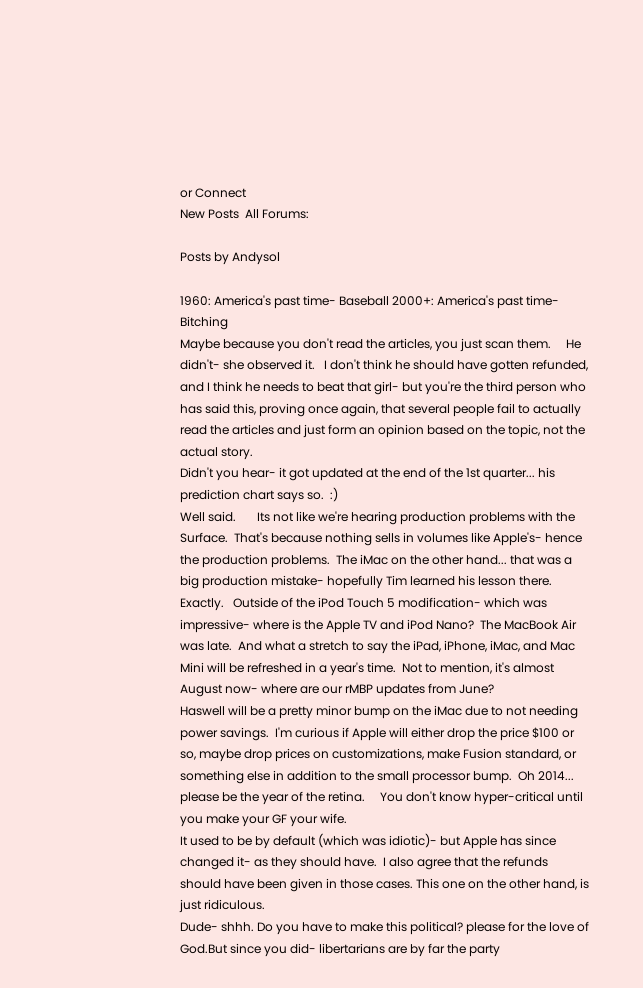or Connect
New Posts  All Forums:

Posts by Andysol

1960: America's past time- Baseball 2000+: America's past time- Bitching
Maybe because you don't read the articles, you just scan them.     He didn't- she observed it.   I don't think he should have gotten refunded, and I think he needs to beat that girl- but you're the third person who has said this, proving once again, that several people fail to actually read the articles and just form an opinion based on the topic, not the actual story.
Didn't you hear- it got updated at the end of the 1st quarter... his prediction chart says so.  :)
Well said.       Its not like we're hearing production problems with the Surface.  That's because nothing sells in volumes like Apple's- hence the production problems.  The iMac on the other hand... that was a big production mistake- hopefully Tim learned his lesson there.
Exactly.   Outside of the iPod Touch 5 modification- which was impressive- where is the Apple TV and iPod Nano?  The MacBook Air was late.  And what a stretch to say the iPad, iPhone, iMac, and Mac Mini will be refreshed in a year's time.  Not to mention, it's almost August now- where are our rMBP updates from June?
Haswell will be a pretty minor bump on the iMac due to not needing power savings.  I'm curious if Apple will either drop the price $100 or so, maybe drop prices on customizations, make Fusion standard, or something else in addition to the small processor bump.  Oh 2014... please be the year of the retina.     You don't know hyper-critical until you make your GF your wife.
It used to be by default (which was idiotic)- but Apple has since changed it- as they should have.  I also agree that the refunds should have been given in those cases. This one on the other hand, is just ridiculous.
Dude- shhh. Do you have to make this political? please for the love of God.But since you did- libertarians are by far the party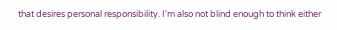that desires personal responsibility. I'm also not blind enough to think either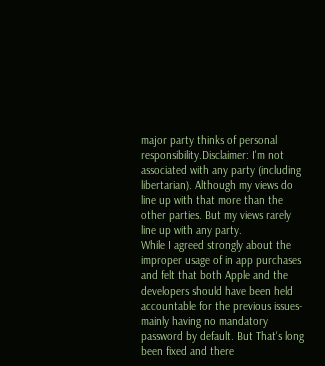major party thinks of personal responsibility.Disclaimer: I'm not associated with any party (including libertarian). Although my views do line up with that more than the other parties. But my views rarely line up with any party.
While I agreed strongly about the improper usage of in app purchases and felt that both Apple and the developers should have been held accountable for the previous issues- mainly having no mandatory password by default. But That's long been fixed and there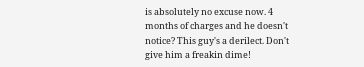is absolutely no excuse now. 4 months of charges and he doesn't notice? This guy's a derilect. Don't give him a freakin dime!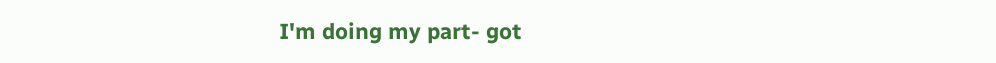I'm doing my part- got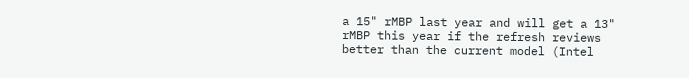a 15" rMBP last year and will get a 13" rMBP this year if the refresh reviews better than the current model (Intel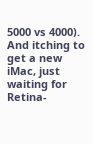5000 vs 4000).  And itching to get a new iMac, just waiting for Retina-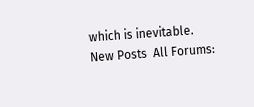which is inevitable.
New Posts  All Forums: